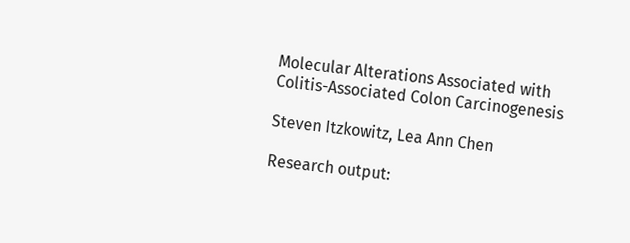Molecular Alterations Associated with Colitis-Associated Colon Carcinogenesis

Steven Itzkowitz, Lea Ann Chen

Research output: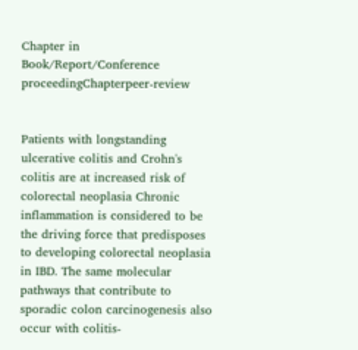Chapter in Book/Report/Conference proceedingChapterpeer-review


Patients with longstanding ulcerative colitis and Crohn's colitis are at increased risk of colorectal neoplasia Chronic inflammation is considered to be the driving force that predisposes to developing colorectal neoplasia in IBD. The same molecular pathways that contribute to sporadic colon carcinogenesis also occur with colitis-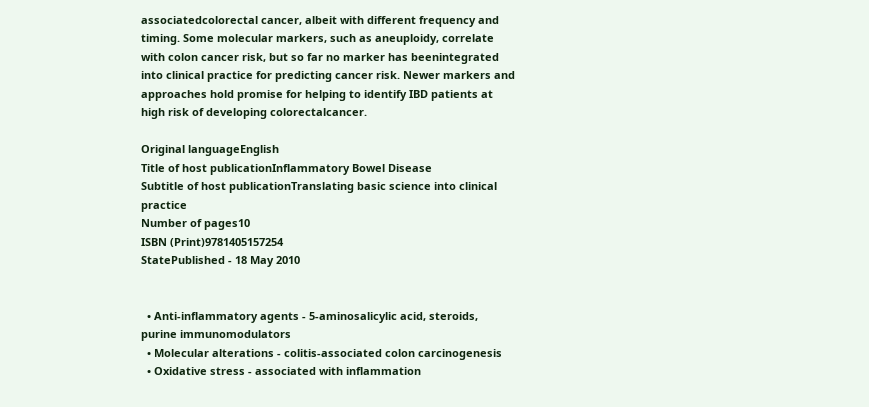associatedcolorectal cancer, albeit with different frequency and timing. Some molecular markers, such as aneuploidy, correlate with colon cancer risk, but so far no marker has beenintegrated into clinical practice for predicting cancer risk. Newer markers and approaches hold promise for helping to identify IBD patients at high risk of developing colorectalcancer.

Original languageEnglish
Title of host publicationInflammatory Bowel Disease
Subtitle of host publicationTranslating basic science into clinical practice
Number of pages10
ISBN (Print)9781405157254
StatePublished - 18 May 2010


  • Anti-inflammatory agents - 5-aminosalicylic acid, steroids, purine immunomodulators
  • Molecular alterations - colitis-associated colon carcinogenesis
  • Oxidative stress - associated with inflammation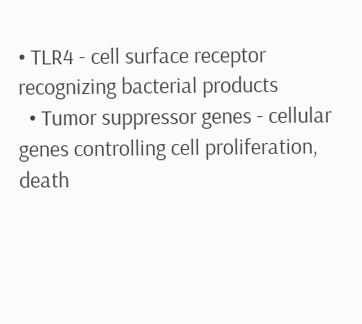• TLR4 - cell surface receptor recognizing bacterial products
  • Tumor suppressor genes - cellular genes controlling cell proliferation, death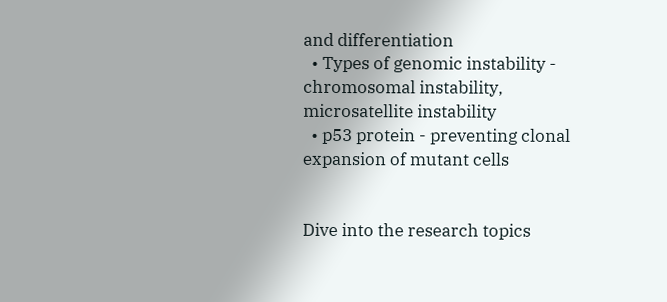and differentiation
  • Types of genomic instability - chromosomal instability, microsatellite instability
  • p53 protein - preventing clonal expansion of mutant cells


Dive into the research topics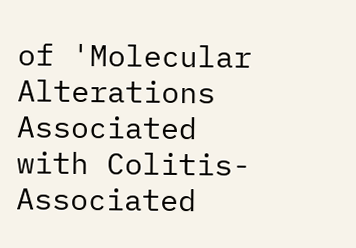of 'Molecular Alterations Associated with Colitis-Associated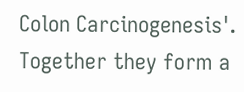Colon Carcinogenesis'. Together they form a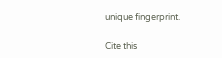unique fingerprint.

Cite this